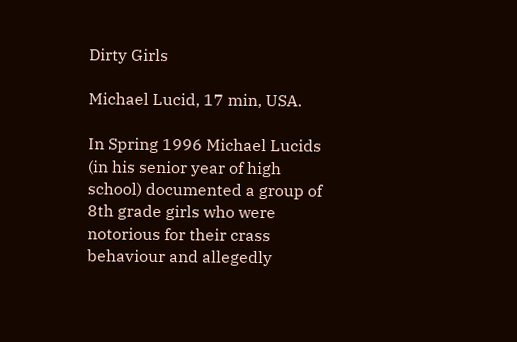Dirty Girls

Michael Lucid, 17 min, USA.

In Spring 1996 Michael Lucids (in his senior year of high school) documented a group of 8th grade girls who were notorious for their crass behaviour and allegedly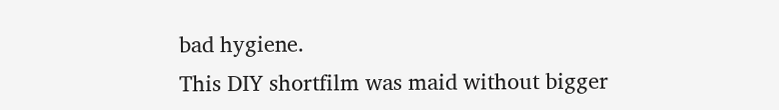bad hygiene.
This DIY shortfilm was maid without bigger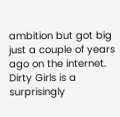ambition but got big just a couple of years ago on the internet. Dirty Girls is a surprisingly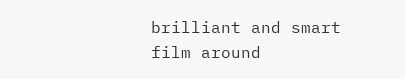brilliant and smart film around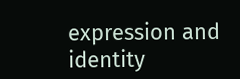expression and identity